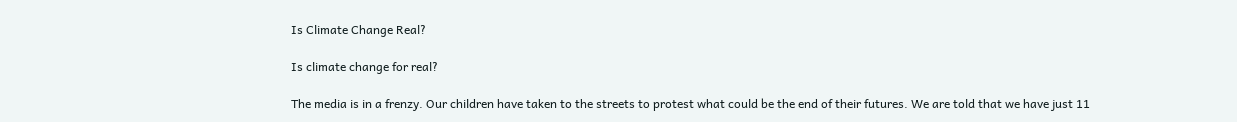Is Climate Change Real?

Is climate change for real?

The media is in a frenzy. Our children have taken to the streets to protest what could be the end of their futures. We are told that we have just 11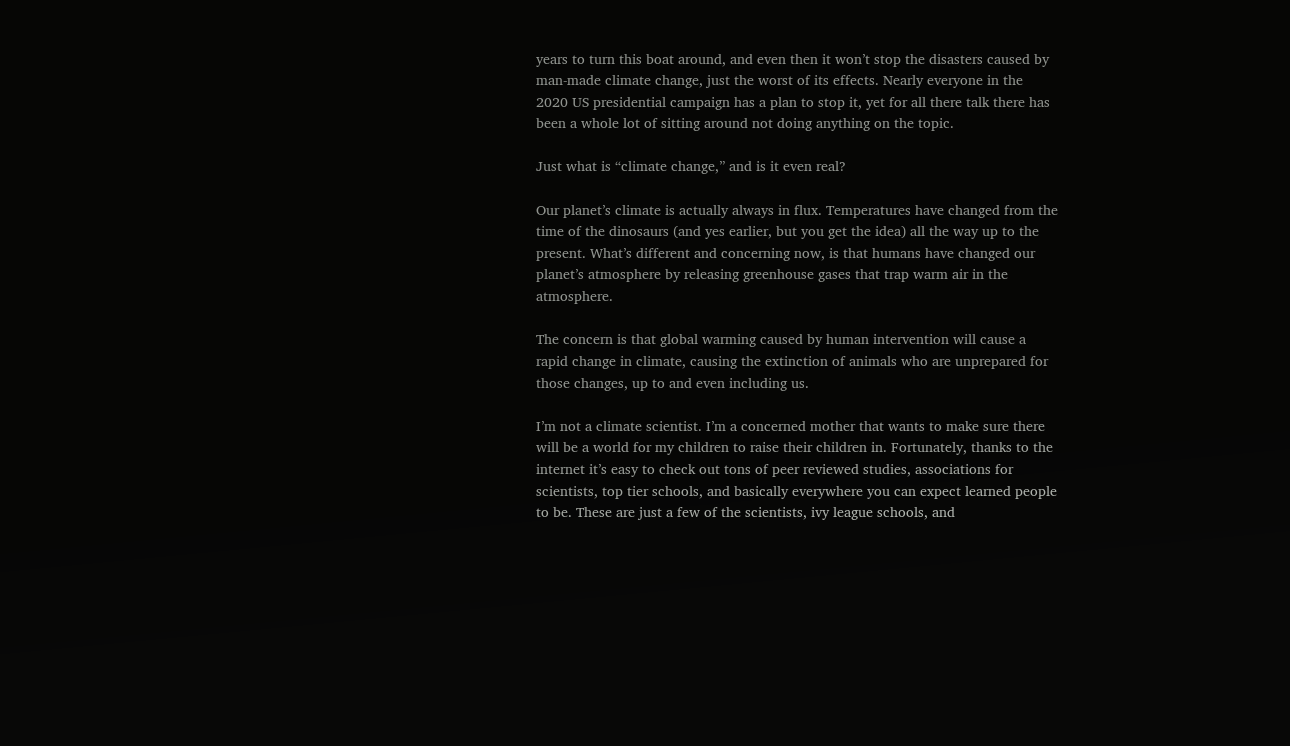years to turn this boat around, and even then it won’t stop the disasters caused by man-made climate change, just the worst of its effects. Nearly everyone in the 2020 US presidential campaign has a plan to stop it, yet for all there talk there has been a whole lot of sitting around not doing anything on the topic.

Just what is “climate change,” and is it even real?

Our planet’s climate is actually always in flux. Temperatures have changed from the time of the dinosaurs (and yes earlier, but you get the idea) all the way up to the present. What’s different and concerning now, is that humans have changed our planet’s atmosphere by releasing greenhouse gases that trap warm air in the atmosphere.

The concern is that global warming caused by human intervention will cause a rapid change in climate, causing the extinction of animals who are unprepared for those changes, up to and even including us.

I’m not a climate scientist. I’m a concerned mother that wants to make sure there will be a world for my children to raise their children in. Fortunately, thanks to the internet it’s easy to check out tons of peer reviewed studies, associations for scientists, top tier schools, and basically everywhere you can expect learned people to be. These are just a few of the scientists, ivy league schools, and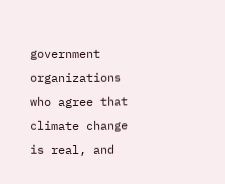government organizations who agree that climate change is real, and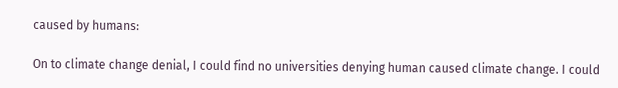caused by humans:

On to climate change denial, I could find no universities denying human caused climate change. I could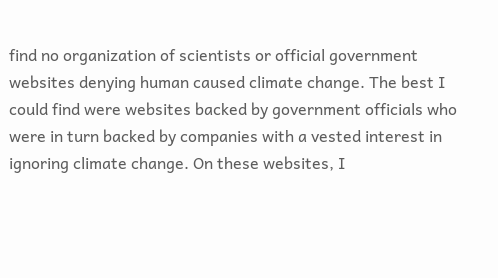find no organization of scientists or official government websites denying human caused climate change. The best I could find were websites backed by government officials who were in turn backed by companies with a vested interest in ignoring climate change. On these websites, I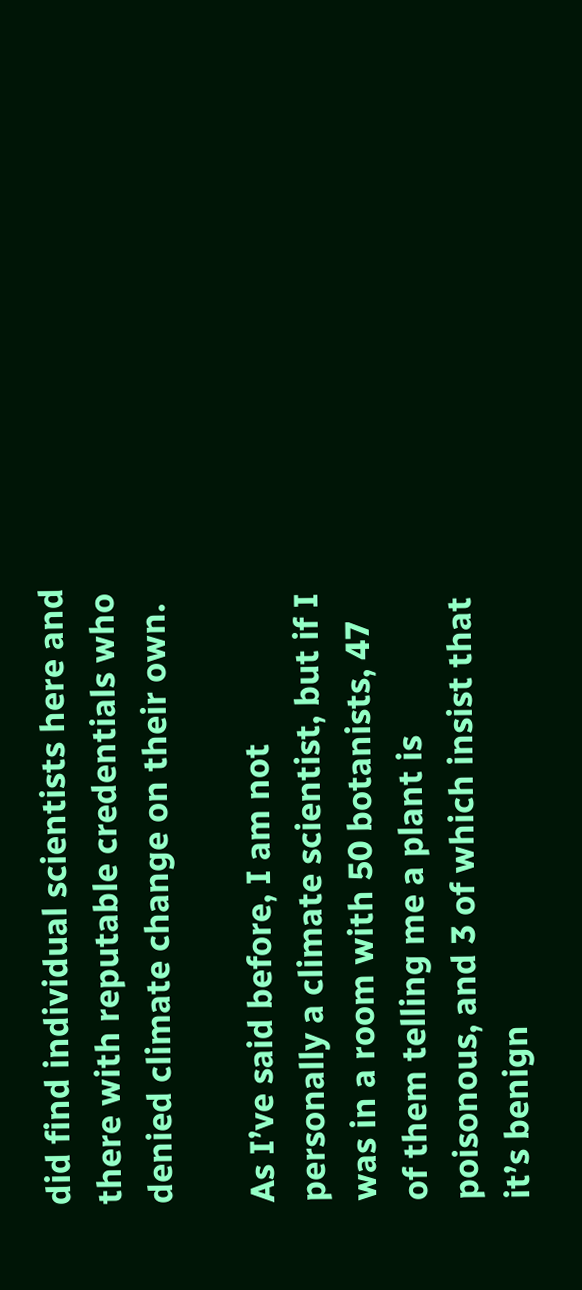did find individual scientists here and there with reputable credentials who denied climate change on their own.

As I’ve said before, I am not personally a climate scientist, but if I was in a room with 50 botanists, 47 of them telling me a plant is poisonous, and 3 of which insist that it’s benign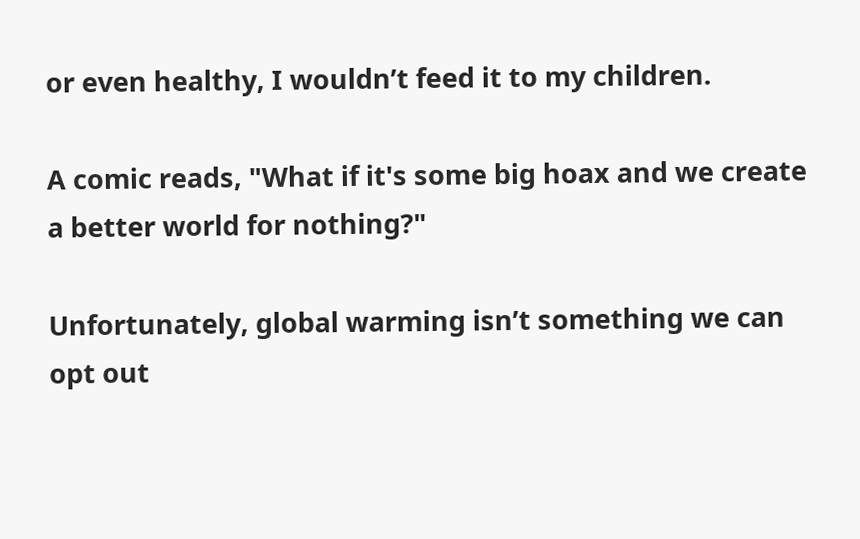or even healthy, I wouldn’t feed it to my children.

A comic reads, "What if it's some big hoax and we create a better world for nothing?"

Unfortunately, global warming isn’t something we can opt out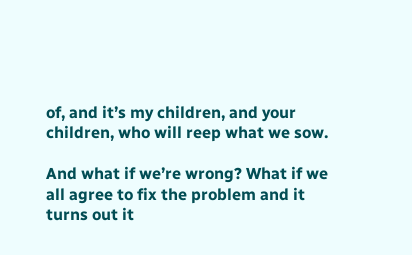of, and it’s my children, and your children, who will reep what we sow.

And what if we’re wrong? What if we all agree to fix the problem and it turns out it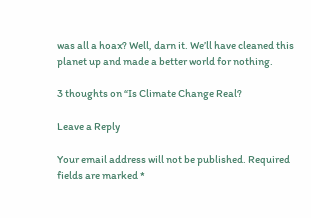was all a hoax? Well, darn it. We’ll have cleaned this planet up and made a better world for nothing.

3 thoughts on “Is Climate Change Real?

Leave a Reply

Your email address will not be published. Required fields are marked *